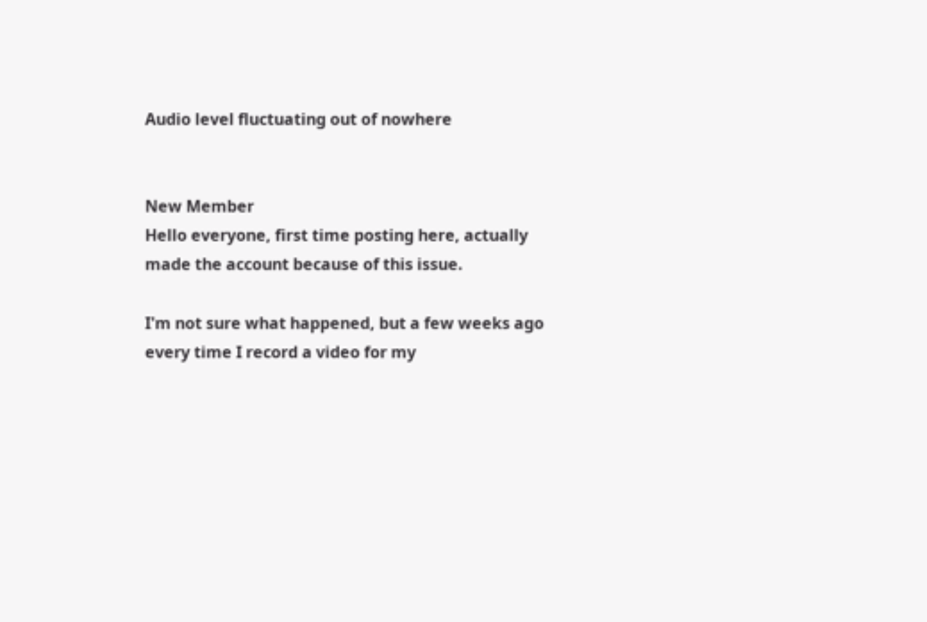Audio level fluctuating out of nowhere


New Member
Hello everyone, first time posting here, actually made the account because of this issue.

I'm not sure what happened, but a few weeks ago every time I record a video for my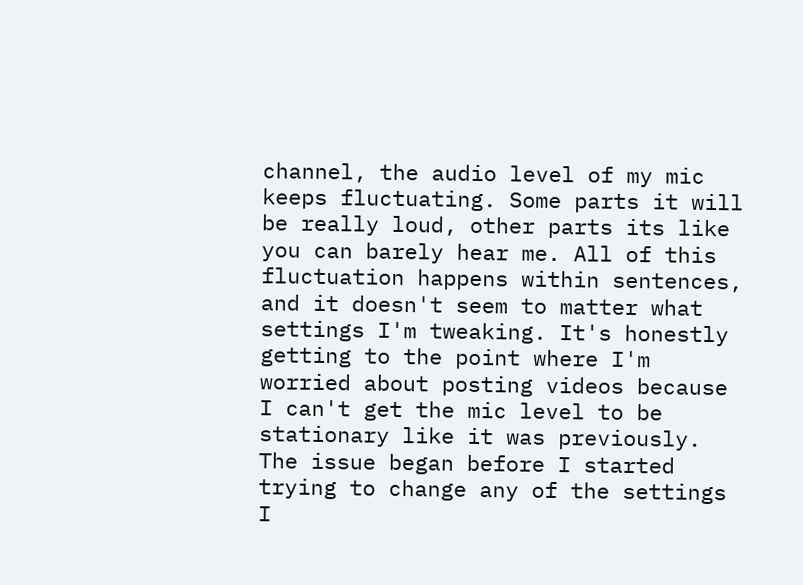channel, the audio level of my mic keeps fluctuating. Some parts it will be really loud, other parts its like you can barely hear me. All of this fluctuation happens within sentences, and it doesn't seem to matter what settings I'm tweaking. It's honestly getting to the point where I'm worried about posting videos because I can't get the mic level to be stationary like it was previously. The issue began before I started trying to change any of the settings I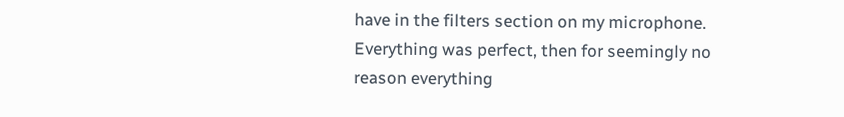have in the filters section on my microphone. Everything was perfect, then for seemingly no reason everything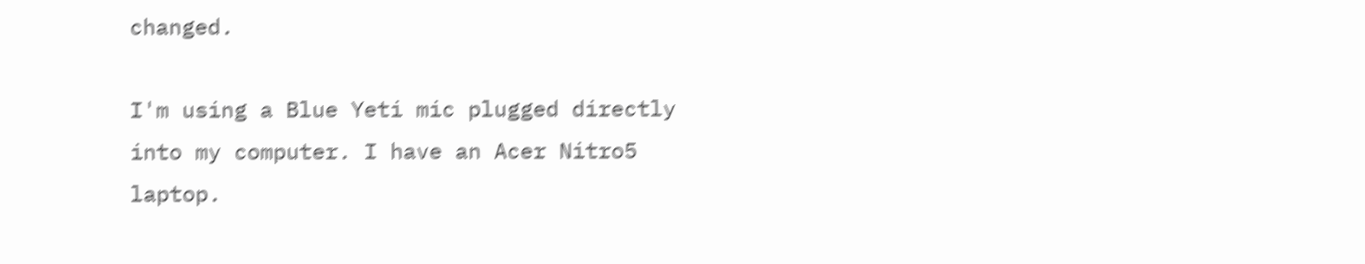changed.

I'm using a Blue Yeti mic plugged directly into my computer. I have an Acer Nitro5 laptop.